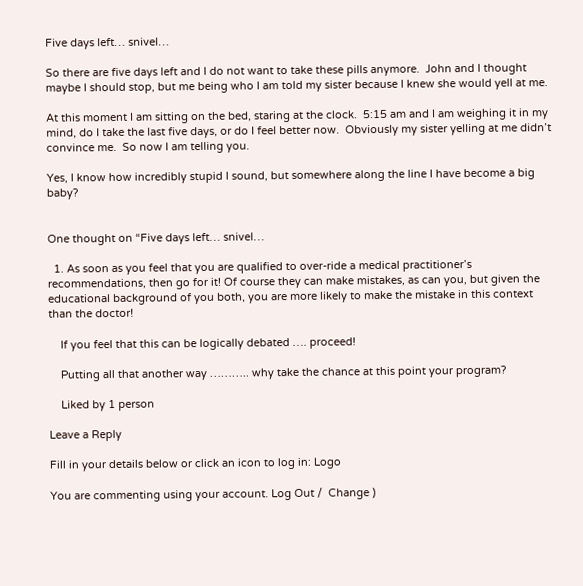Five days left… snivel…

So there are five days left and I do not want to take these pills anymore.  John and I thought maybe I should stop, but me being who I am told my sister because I knew she would yell at me.

At this moment I am sitting on the bed, staring at the clock.  5:15 am and I am weighing it in my mind, do I take the last five days, or do I feel better now.  Obviously my sister yelling at me didn’t convince me.  So now I am telling you.

Yes, I know how incredibly stupid I sound, but somewhere along the line I have become a big baby?


One thought on “Five days left… snivel…

  1. As soon as you feel that you are qualified to over-ride a medical practitioner’s recommendations, then go for it! Of course they can make mistakes, as can you, but given the educational background of you both, you are more likely to make the mistake in this context than the doctor!

    If you feel that this can be logically debated …. proceed!

    Putting all that another way ……….. why take the chance at this point your program?

    Liked by 1 person

Leave a Reply

Fill in your details below or click an icon to log in: Logo

You are commenting using your account. Log Out /  Change )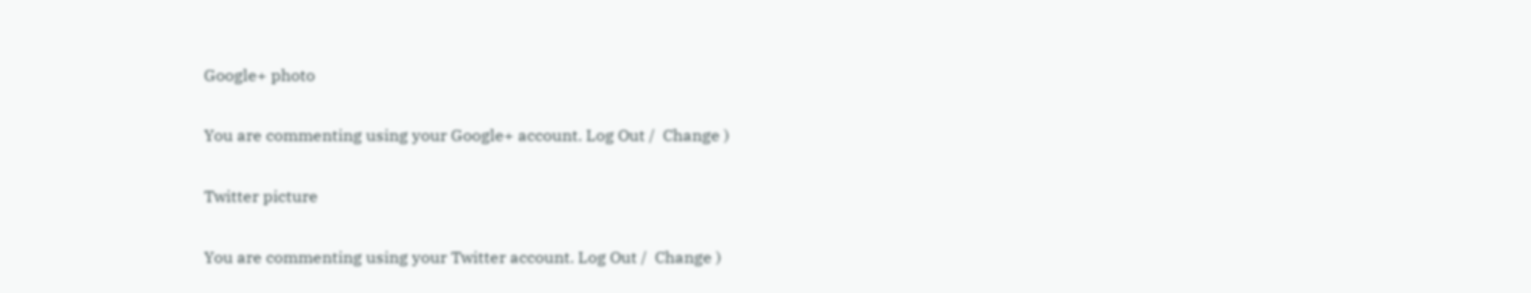Google+ photo

You are commenting using your Google+ account. Log Out /  Change )

Twitter picture

You are commenting using your Twitter account. Log Out /  Change )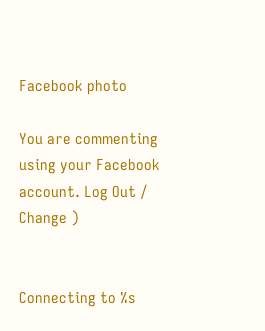Facebook photo

You are commenting using your Facebook account. Log Out /  Change )


Connecting to %s